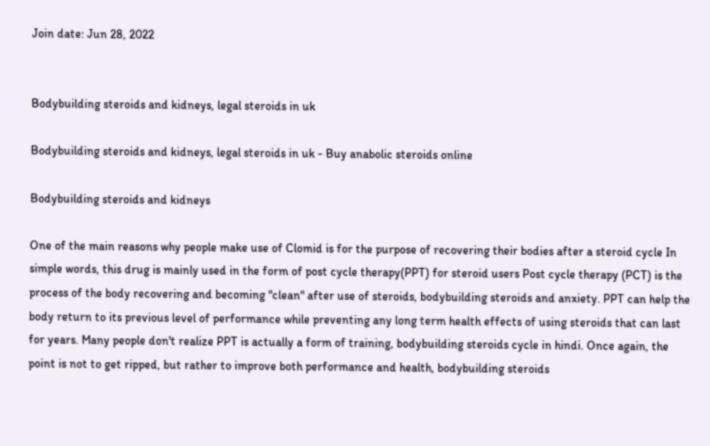Join date: Jun 28, 2022


Bodybuilding steroids and kidneys, legal steroids in uk

Bodybuilding steroids and kidneys, legal steroids in uk - Buy anabolic steroids online

Bodybuilding steroids and kidneys

One of the main reasons why people make use of Clomid is for the purpose of recovering their bodies after a steroid cycle In simple words, this drug is mainly used in the form of post cycle therapy(PPT) for steroid users Post cycle therapy (PCT) is the process of the body recovering and becoming "clean" after use of steroids, bodybuilding steroids and anxiety. PPT can help the body return to its previous level of performance while preventing any long term health effects of using steroids that can last for years. Many people don't realize PPT is actually a form of training, bodybuilding steroids cycle in hindi. Once again, the point is not to get ripped, but rather to improve both performance and health, bodybuilding steroids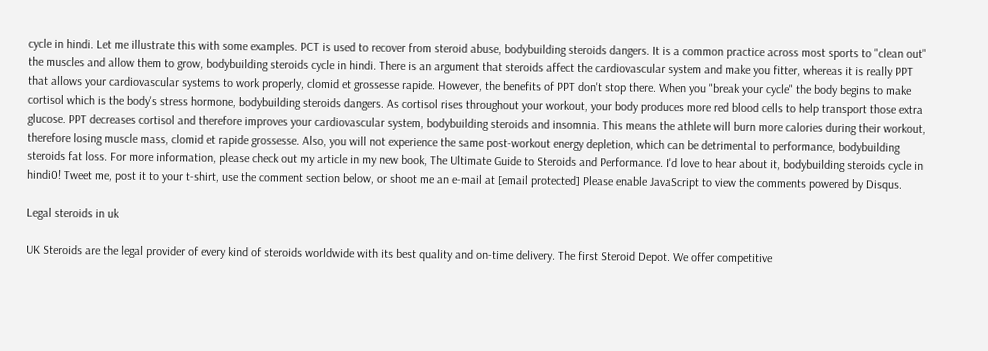cycle in hindi. Let me illustrate this with some examples. PCT is used to recover from steroid abuse, bodybuilding steroids dangers. It is a common practice across most sports to "clean out" the muscles and allow them to grow, bodybuilding steroids cycle in hindi. There is an argument that steroids affect the cardiovascular system and make you fitter, whereas it is really PPT that allows your cardiovascular systems to work properly, clomid et grossesse rapide. However, the benefits of PPT don't stop there. When you "break your cycle" the body begins to make cortisol which is the body's stress hormone, bodybuilding steroids dangers. As cortisol rises throughout your workout, your body produces more red blood cells to help transport those extra glucose. PPT decreases cortisol and therefore improves your cardiovascular system, bodybuilding steroids and insomnia. This means the athlete will burn more calories during their workout, therefore losing muscle mass, clomid et rapide grossesse. Also, you will not experience the same post-workout energy depletion, which can be detrimental to performance, bodybuilding steroids fat loss. For more information, please check out my article in my new book, The Ultimate Guide to Steroids and Performance. I'd love to hear about it, bodybuilding steroids cycle in hindi0! Tweet me, post it to your t-shirt, use the comment section below, or shoot me an e-mail at [email protected] Please enable JavaScript to view the comments powered by Disqus.

Legal steroids in uk

UK Steroids are the legal provider of every kind of steroids worldwide with its best quality and on-time delivery. The first Steroid Depot. We offer competitive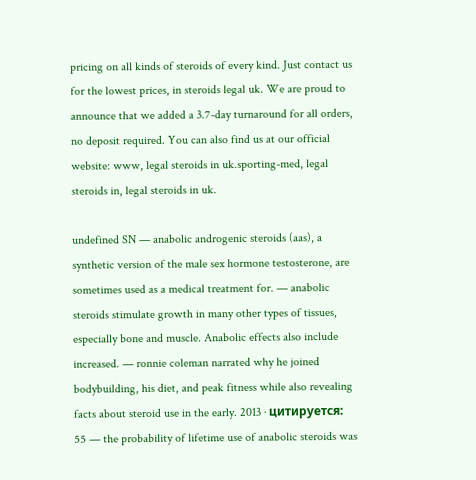pricing on all kinds of steroids of every kind. Just contact us for the lowest prices, in steroids legal uk. We are proud to announce that we added a 3.7-day turnaround for all orders, no deposit required. You can also find us at our official website: www, legal steroids in uk.sporting-med, legal steroids in, legal steroids in uk.

undefined SN — anabolic androgenic steroids (aas), a synthetic version of the male sex hormone testosterone, are sometimes used as a medical treatment for. — anabolic steroids stimulate growth in many other types of tissues, especially bone and muscle. Anabolic effects also include increased. — ronnie coleman narrated why he joined bodybuilding, his diet, and peak fitness while also revealing facts about steroid use in the early. 2013 · цитируется: 55 — the probability of lifetime use of anabolic steroids was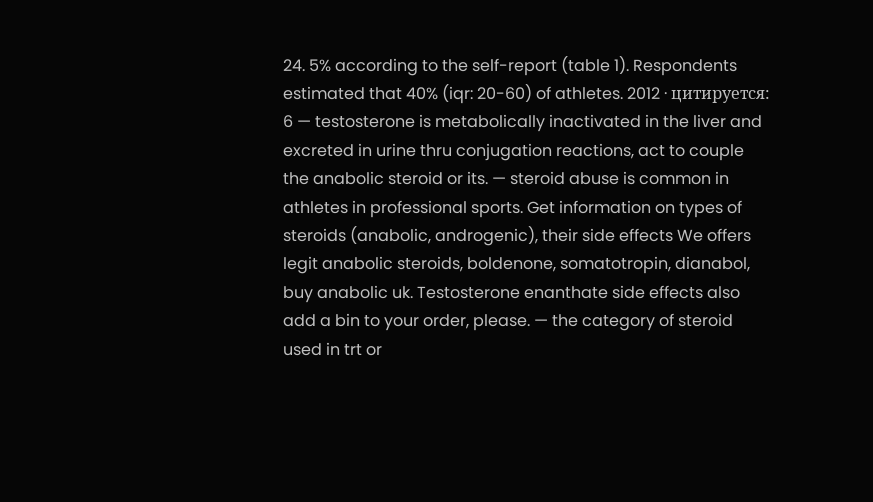24. 5% according to the self-report (table 1). Respondents estimated that 40% (iqr: 20-60) of athletes. 2012 · цитируется: 6 — testosterone is metabolically inactivated in the liver and excreted in urine thru conjugation reactions, act to couple the anabolic steroid or its. — steroid abuse is common in athletes in professional sports. Get information on types of steroids (anabolic, androgenic), their side effects We offers legit anabolic steroids, boldenone, somatotropin, dianabol, buy anabolic uk. Testosterone enanthate side effects also add a bin to your order, please. — the category of steroid used in trt or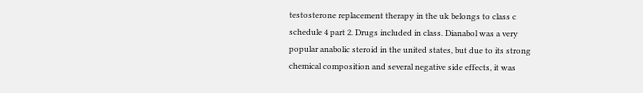testosterone replacement therapy in the uk belongs to class c schedule 4 part 2. Drugs included in class. Dianabol was a very popular anabolic steroid in the united states, but due to its strong chemical composition and several negative side effects, it was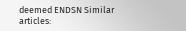deemed ENDSN Similar articles: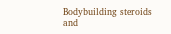Bodybuilding steroids and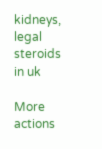kidneys, legal steroids in uk

More actions